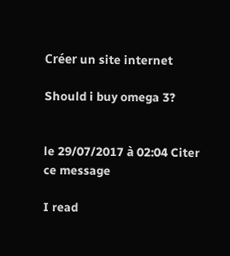Créer un site internet

Should i buy omega 3?


le 29/07/2017 à 02:04 Citer ce message

I read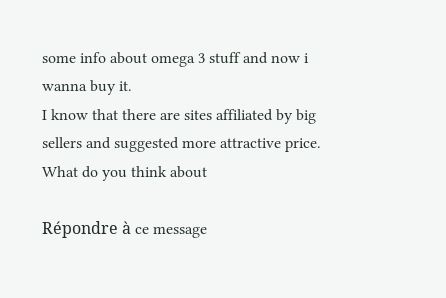some info about omega 3 stuff and now i wanna buy it.
I know that there are sites affiliated by big sellers and suggested more attractive price.
What do you think about

Répondre à ce message